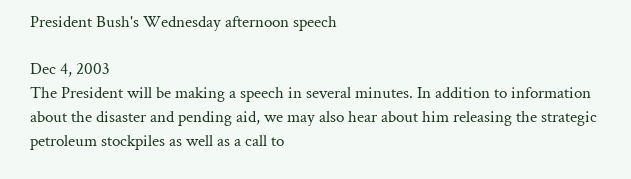President Bush's Wednesday afternoon speech

Dec 4, 2003
The President will be making a speech in several minutes. In addition to information about the disaster and pending aid, we may also hear about him releasing the strategic petroleum stockpiles as well as a call to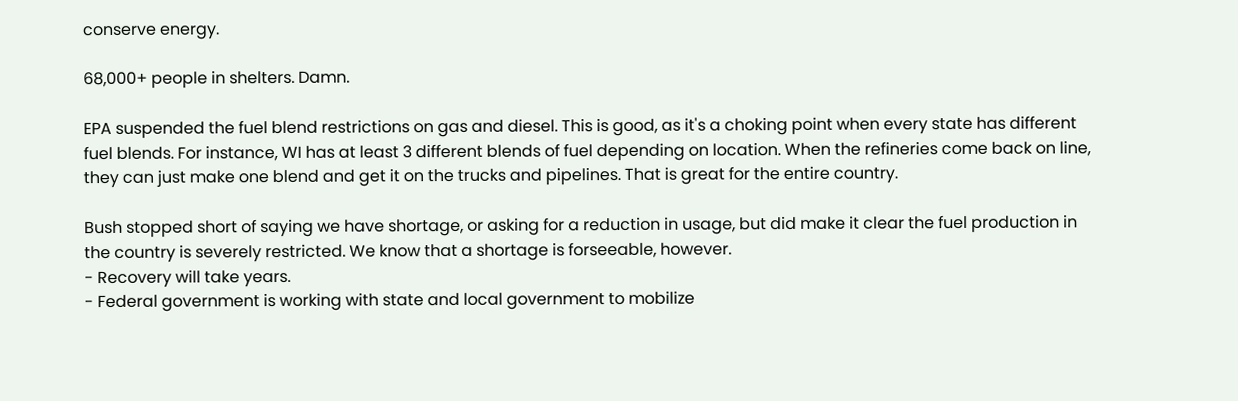conserve energy.

68,000+ people in shelters. Damn.

EPA suspended the fuel blend restrictions on gas and diesel. This is good, as it's a choking point when every state has different fuel blends. For instance, WI has at least 3 different blends of fuel depending on location. When the refineries come back on line, they can just make one blend and get it on the trucks and pipelines. That is great for the entire country.

Bush stopped short of saying we have shortage, or asking for a reduction in usage, but did make it clear the fuel production in the country is severely restricted. We know that a shortage is forseeable, however.
- Recovery will take years.
- Federal government is working with state and local government to mobilize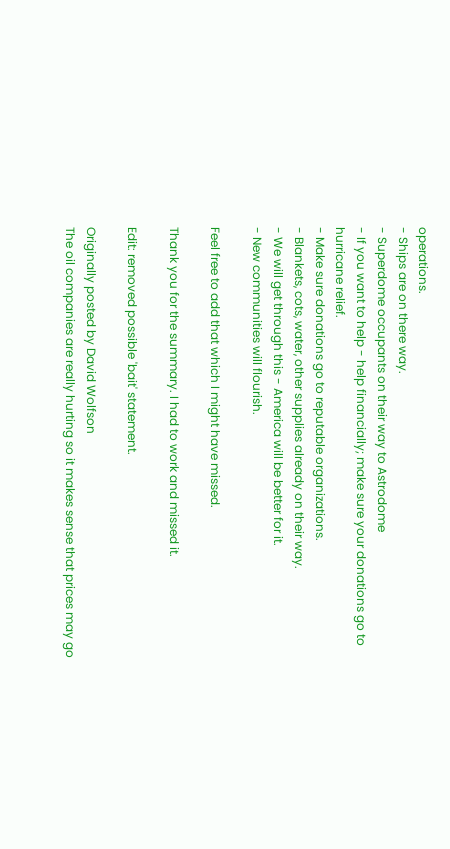operations.
- Ships are on there way.
- Superdome occupants on their way to Astrodome
- If you want to help - help financially; make sure your donations go to hurricane relief.
- Make sure donations go to reputable organizations.
- Blankets, cots, water, other supplies already on their way.
- We will get through this - America will be better for it.
- New communities will flourish.

Feel free to add that which I might have missed.

Thank you for the summary. I had to work and missed it.

Edit: removed possible 'bait' statement.

Originally posted by David Wolfson
The oil companies are really hurting so it makes sense that prices may go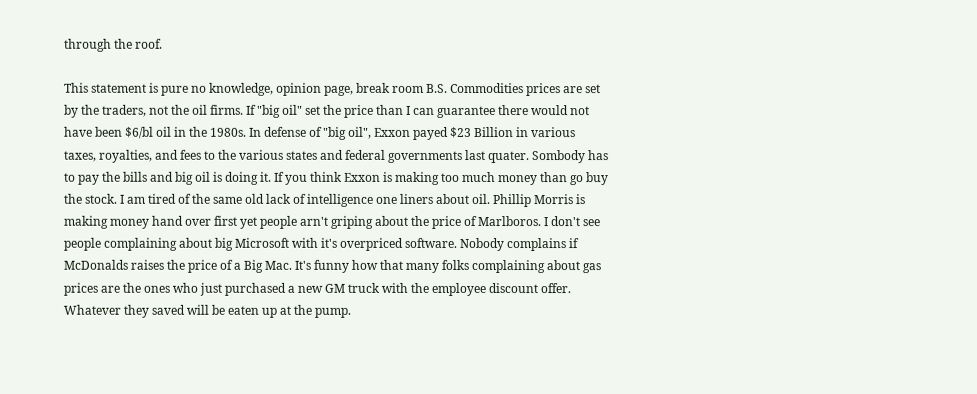through the roof.

This statement is pure no knowledge, opinion page, break room B.S. Commodities prices are set by the traders, not the oil firms. If "big oil" set the price than I can guarantee there would not have been $6/bl oil in the 1980s. In defense of "big oil", Exxon payed $23 Billion in various taxes, royalties, and fees to the various states and federal governments last quater. Sombody has to pay the bills and big oil is doing it. If you think Exxon is making too much money than go buy the stock. I am tired of the same old lack of intelligence one liners about oil. Phillip Morris is making money hand over first yet people arn't griping about the price of Marlboros. I don't see people complaining about big Microsoft with it's overpriced software. Nobody complains if McDonalds raises the price of a Big Mac. It's funny how that many folks complaining about gas prices are the ones who just purchased a new GM truck with the employee discount offer. Whatever they saved will be eaten up at the pump.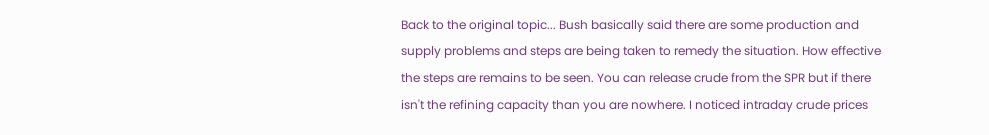Back to the original topic... Bush basically said there are some production and supply problems and steps are being taken to remedy the situation. How effective the steps are remains to be seen. You can release crude from the SPR but if there isn't the refining capacity than you are nowhere. I noticed intraday crude prices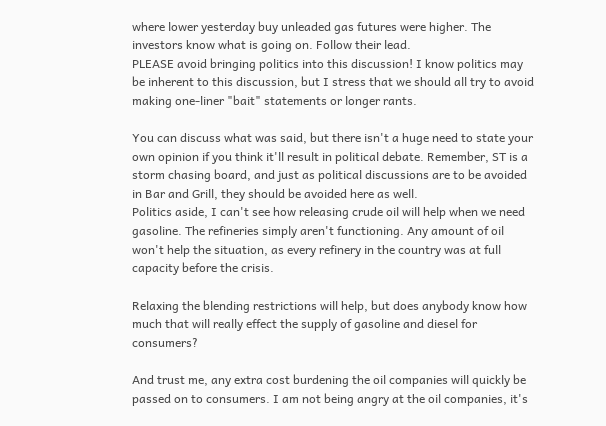where lower yesterday buy unleaded gas futures were higher. The investors know what is going on. Follow their lead.
PLEASE avoid bringing politics into this discussion! I know politics may be inherent to this discussion, but I stress that we should all try to avoid making one-liner "bait" statements or longer rants.

You can discuss what was said, but there isn't a huge need to state your own opinion if you think it'll result in political debate. Remember, ST is a storm chasing board, and just as political discussions are to be avoided in Bar and Grill, they should be avoided here as well.
Politics aside, I can't see how releasing crude oil will help when we need gasoline. The refineries simply aren't functioning. Any amount of oil won't help the situation, as every refinery in the country was at full capacity before the crisis.

Relaxing the blending restrictions will help, but does anybody know how much that will really effect the supply of gasoline and diesel for consumers?

And trust me, any extra cost burdening the oil companies will quickly be passed on to consumers. I am not being angry at the oil companies, it's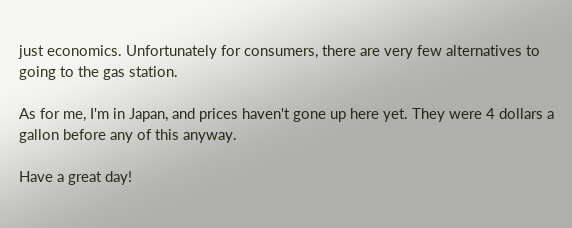just economics. Unfortunately for consumers, there are very few alternatives to going to the gas station.

As for me, I'm in Japan, and prices haven't gone up here yet. They were 4 dollars a gallon before any of this anyway.

Have a great day!